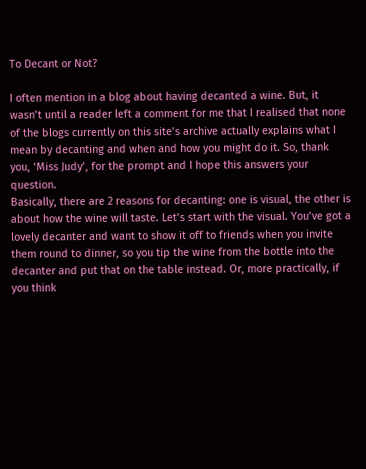To Decant or Not?

I often mention in a blog about having decanted a wine. But, it wasn’t until a reader left a comment for me that I realised that none of the blogs currently on this site’s archive actually explains what I mean by decanting and when and how you might do it. So, thank you, ‘Miss Judy’, for the prompt and I hope this answers your question.
Basically, there are 2 reasons for decanting: one is visual, the other is about how the wine will taste. Let’s start with the visual. You’ve got a lovely decanter and want to show it off to friends when you invite them round to dinner, so you tip the wine from the bottle into the decanter and put that on the table instead. Or, more practically, if you think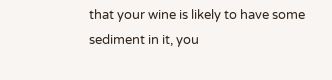that your wine is likely to have some sediment in it, you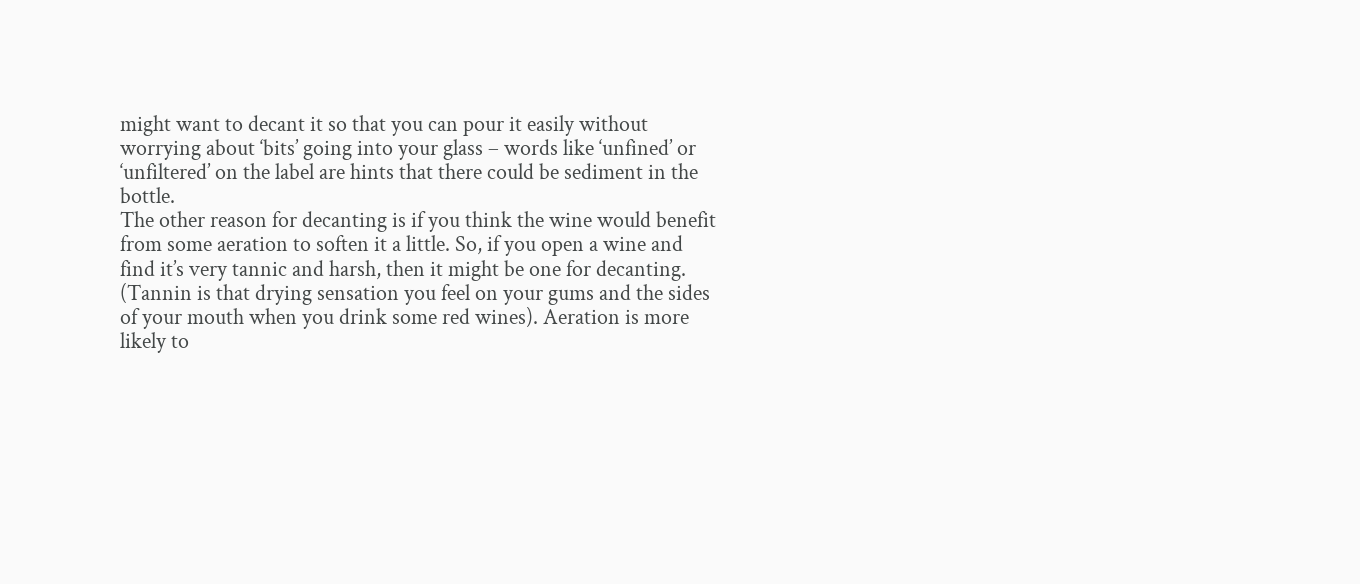might want to decant it so that you can pour it easily without worrying about ‘bits’ going into your glass – words like ‘unfined’ or ‘unfiltered’ on the label are hints that there could be sediment in the bottle.
The other reason for decanting is if you think the wine would benefit from some aeration to soften it a little. So, if you open a wine and find it’s very tannic and harsh, then it might be one for decanting. (Tannin is that drying sensation you feel on your gums and the sides of your mouth when you drink some red wines). Aeration is more likely to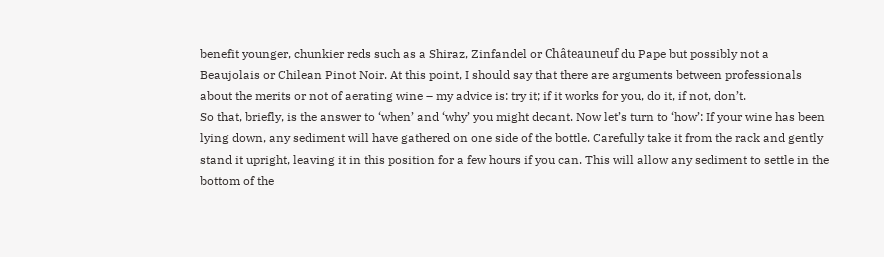benefit younger, chunkier reds such as a Shiraz, Zinfandel or Châteauneuf du Pape but possibly not a Beaujolais or Chilean Pinot Noir. At this point, I should say that there are arguments between professionals about the merits or not of aerating wine – my advice is: try it; if it works for you, do it, if not, don’t.
So that, briefly, is the answer to ‘when’ and ‘why’ you might decant. Now let’s turn to ‘how’: If your wine has been lying down, any sediment will have gathered on one side of the bottle. Carefully take it from the rack and gently stand it upright, leaving it in this position for a few hours if you can. This will allow any sediment to settle in the bottom of the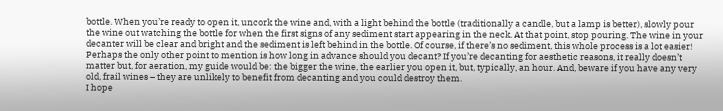bottle. When you’re ready to open it, uncork the wine and, with a light behind the bottle (traditionally a candle, but a lamp is better), slowly pour the wine out watching the bottle for when the first signs of any sediment start appearing in the neck. At that point, stop pouring. The wine in your decanter will be clear and bright and the sediment is left behind in the bottle. Of course, if there’s no sediment, this whole process is a lot easier!
Perhaps the only other point to mention is how long in advance should you decant? If you’re decanting for aesthetic reasons, it really doesn’t matter but, for aeration, my guide would be: the bigger the wine, the earlier you open it, but, typically, an hour. And, beware if you have any very old, frail wines – they are unlikely to benefit from decanting and you could destroy them.
I hope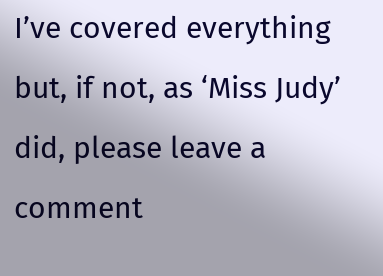I’ve covered everything but, if not, as ‘Miss Judy’ did, please leave a comment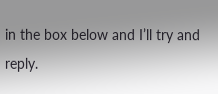in the box below and I’ll try and reply.